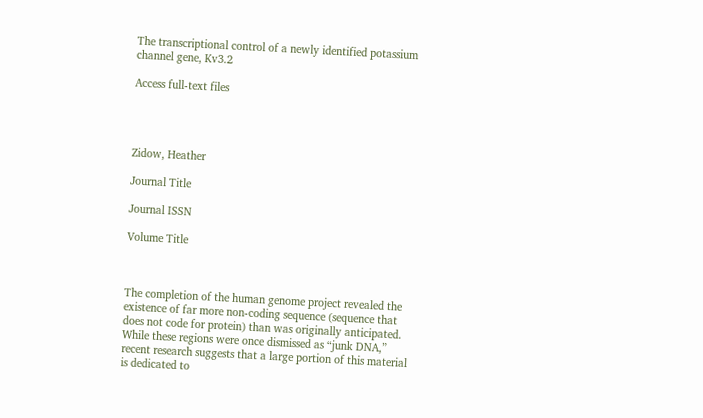The transcriptional control of a newly identified potassium channel gene, Kv3.2

Access full-text files




Zidow, Heather

Journal Title

Journal ISSN

Volume Title



The completion of the human genome project revealed the existence of far more non-coding sequence (sequence that does not code for protein) than was originally anticipated. While these regions were once dismissed as “junk DNA,” recent research suggests that a large portion of this material is dedicated to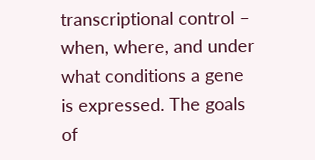transcriptional control – when, where, and under what conditions a gene is expressed. The goals of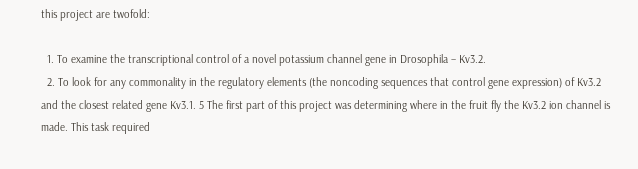this project are twofold:

  1. To examine the transcriptional control of a novel potassium channel gene in Drosophila – Kv3.2.
  2. To look for any commonality in the regulatory elements (the noncoding sequences that control gene expression) of Kv3.2 and the closest related gene Kv3.1. 5 The first part of this project was determining where in the fruit fly the Kv3.2 ion channel is made. This task required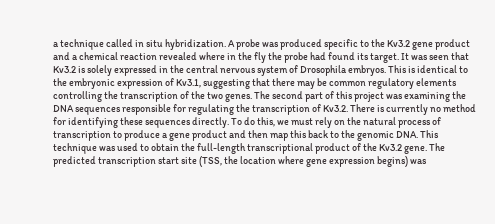a technique called in situ hybridization. A probe was produced specific to the Kv3.2 gene product and a chemical reaction revealed where in the fly the probe had found its target. It was seen that Kv3.2 is solely expressed in the central nervous system of Drosophila embryos. This is identical to the embryonic expression of Kv3.1, suggesting that there may be common regulatory elements controlling the transcription of the two genes. The second part of this project was examining the DNA sequences responsible for regulating the transcription of Kv3.2. There is currently no method for identifying these sequences directly. To do this, we must rely on the natural process of transcription to produce a gene product and then map this back to the genomic DNA. This technique was used to obtain the full-length transcriptional product of the Kv3.2 gene. The predicted transcription start site (TSS, the location where gene expression begins) was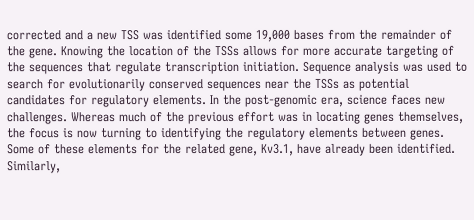corrected and a new TSS was identified some 19,000 bases from the remainder of the gene. Knowing the location of the TSSs allows for more accurate targeting of the sequences that regulate transcription initiation. Sequence analysis was used to search for evolutionarily conserved sequences near the TSSs as potential candidates for regulatory elements. In the post-genomic era, science faces new challenges. Whereas much of the previous effort was in locating genes themselves, the focus is now turning to identifying the regulatory elements between genes. Some of these elements for the related gene, Kv3.1, have already been identified. Similarly,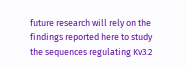future research will rely on the findings reported here to study the sequences regulating Kv3.2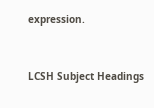expression.


LCSH Subject Headings